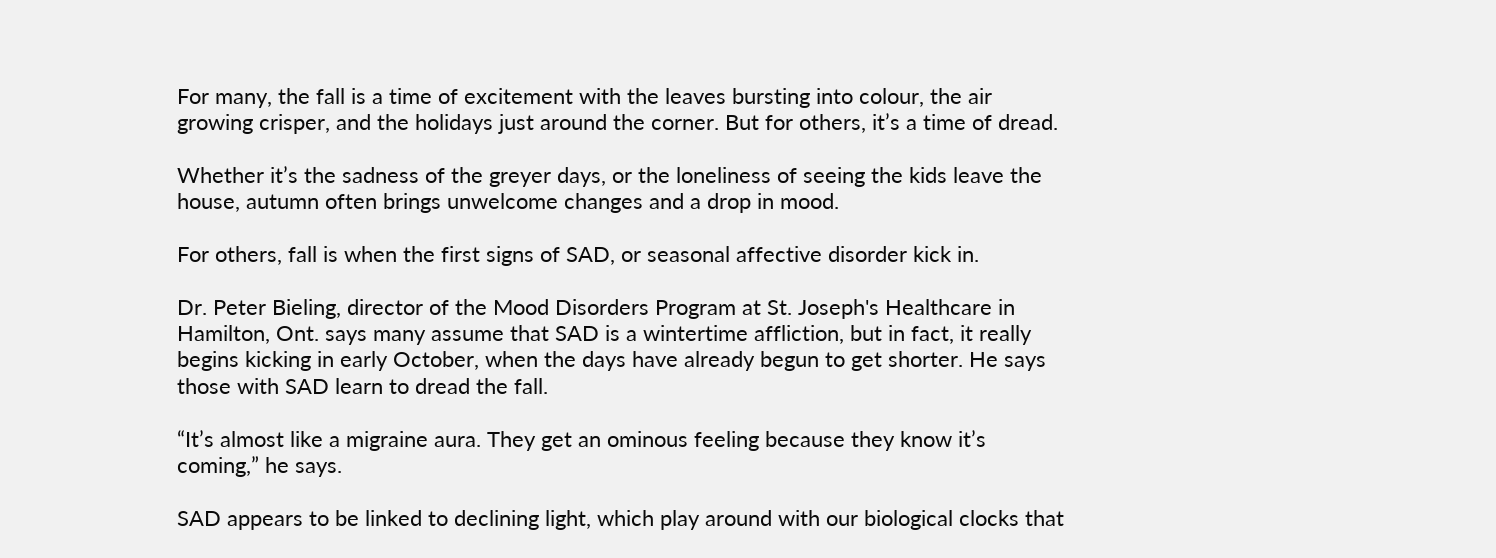For many, the fall is a time of excitement with the leaves bursting into colour, the air growing crisper, and the holidays just around the corner. But for others, it’s a time of dread.

Whether it’s the sadness of the greyer days, or the loneliness of seeing the kids leave the house, autumn often brings unwelcome changes and a drop in mood.

For others, fall is when the first signs of SAD, or seasonal affective disorder kick in.

Dr. Peter Bieling, director of the Mood Disorders Program at St. Joseph's Healthcare in Hamilton, Ont. says many assume that SAD is a wintertime affliction, but in fact, it really begins kicking in early October, when the days have already begun to get shorter. He says those with SAD learn to dread the fall.

“It’s almost like a migraine aura. They get an ominous feeling because they know it’s coming,” he says.

SAD appears to be linked to declining light, which play around with our biological clocks that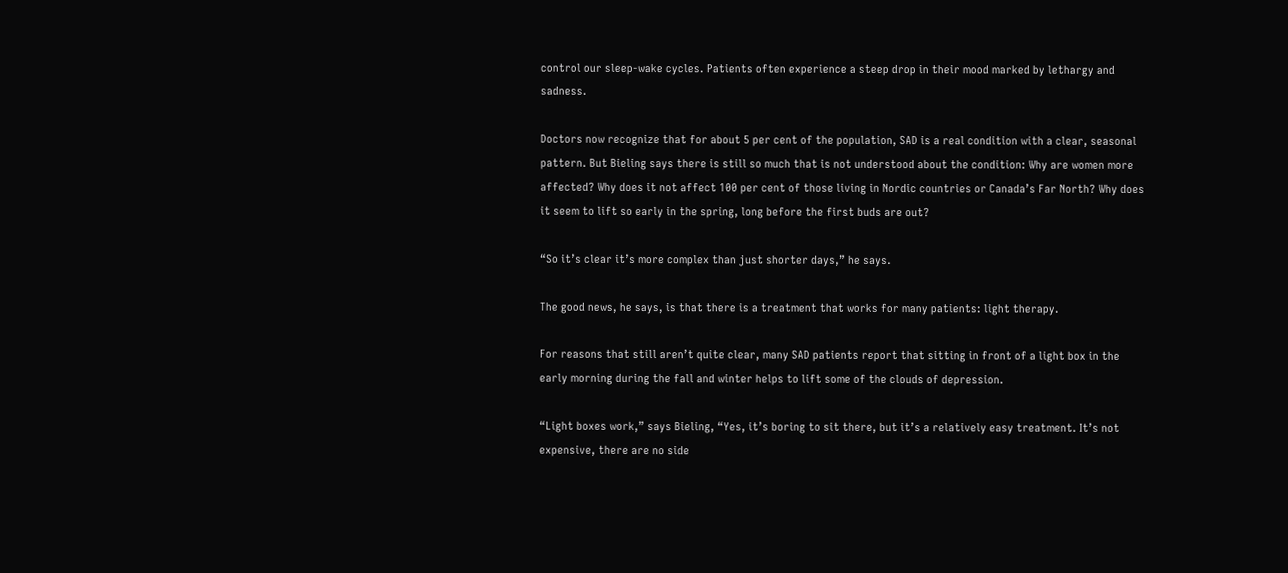control our sleep-wake cycles. Patients often experience a steep drop in their mood marked by lethargy and sadness.

Doctors now recognize that for about 5 per cent of the population, SAD is a real condition with a clear, seasonal pattern. But Bieling says there is still so much that is not understood about the condition: Why are women more affected? Why does it not affect 100 per cent of those living in Nordic countries or Canada’s Far North? Why does it seem to lift so early in the spring, long before the first buds are out?

“So it’s clear it’s more complex than just shorter days,” he says.

The good news, he says, is that there is a treatment that works for many patients: light therapy.

For reasons that still aren’t quite clear, many SAD patients report that sitting in front of a light box in the early morning during the fall and winter helps to lift some of the clouds of depression.

“Light boxes work,” says Bieling, “Yes, it’s boring to sit there, but it’s a relatively easy treatment. It’s not expensive, there are no side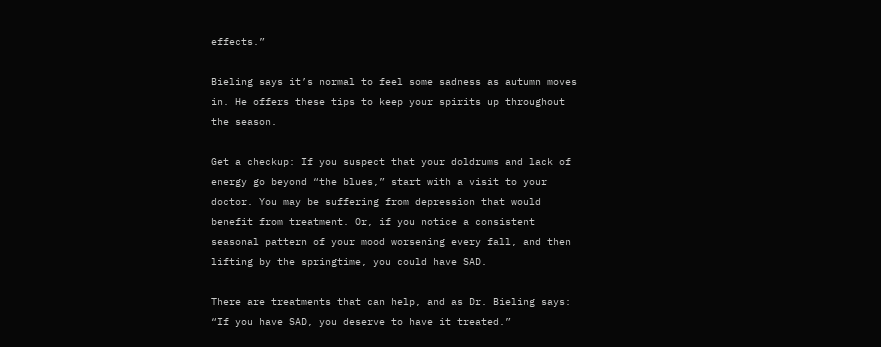effects.”

Bieling says it’s normal to feel some sadness as autumn moves in. He offers these tips to keep your spirits up throughout the season.

Get a checkup: If you suspect that your doldrums and lack of energy go beyond “the blues,” start with a visit to your doctor. You may be suffering from depression that would benefit from treatment. Or, if you notice a consistent seasonal pattern of your mood worsening every fall, and then lifting by the springtime, you could have SAD.

There are treatments that can help, and as Dr. Bieling says: “If you have SAD, you deserve to have it treated.”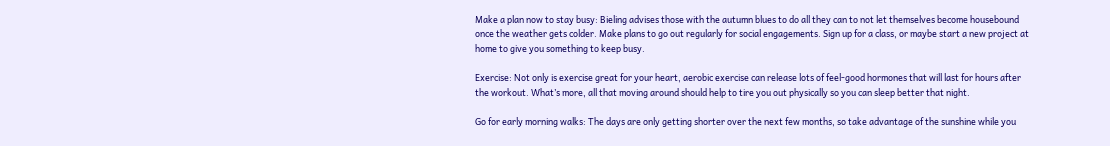Make a plan now to stay busy: Bieling advises those with the autumn blues to do all they can to not let themselves become housebound once the weather gets colder. Make plans to go out regularly for social engagements. Sign up for a class, or maybe start a new project at home to give you something to keep busy.

Exercise: Not only is exercise great for your heart, aerobic exercise can release lots of feel-good hormones that will last for hours after the workout. What’s more, all that moving around should help to tire you out physically so you can sleep better that night.

Go for early morning walks: The days are only getting shorter over the next few months, so take advantage of the sunshine while you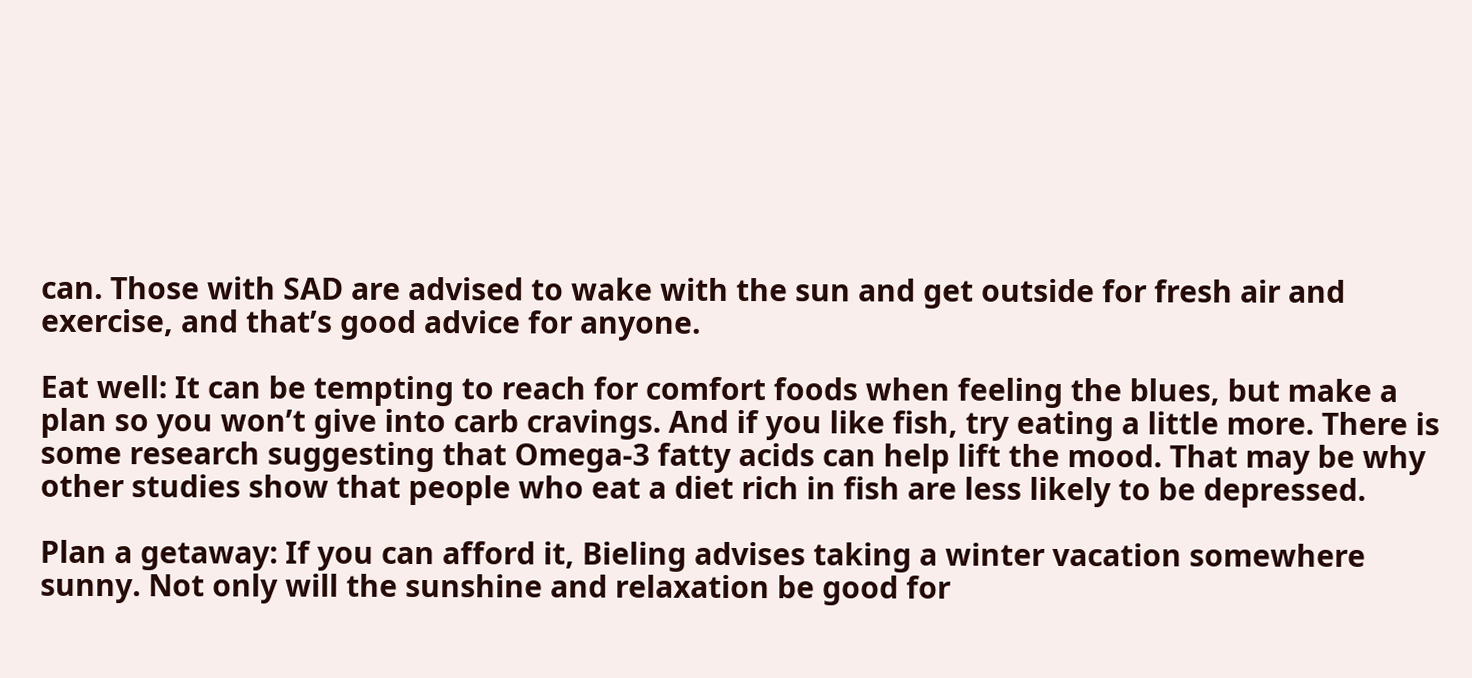can. Those with SAD are advised to wake with the sun and get outside for fresh air and exercise, and that’s good advice for anyone.

Eat well: It can be tempting to reach for comfort foods when feeling the blues, but make a plan so you won’t give into carb cravings. And if you like fish, try eating a little more. There is some research suggesting that Omega-3 fatty acids can help lift the mood. That may be why other studies show that people who eat a diet rich in fish are less likely to be depressed.

Plan a getaway: If you can afford it, Bieling advises taking a winter vacation somewhere sunny. Not only will the sunshine and relaxation be good for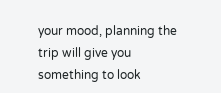your mood, planning the trip will give you something to look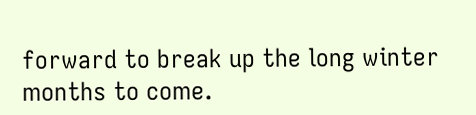forward to break up the long winter months to come.